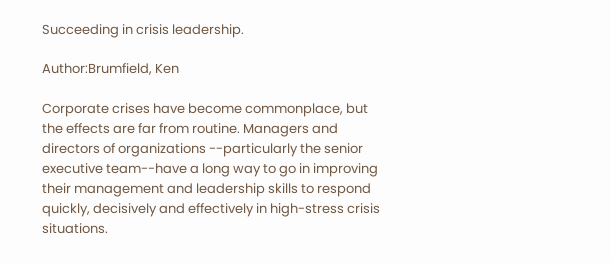Succeeding in crisis leadership.

Author:Brumfield, Ken

Corporate crises have become commonplace, but the effects are far from routine. Managers and directors of organizations --particularly the senior executive team--have a long way to go in improving their management and leadership skills to respond quickly, decisively and effectively in high-stress crisis situations.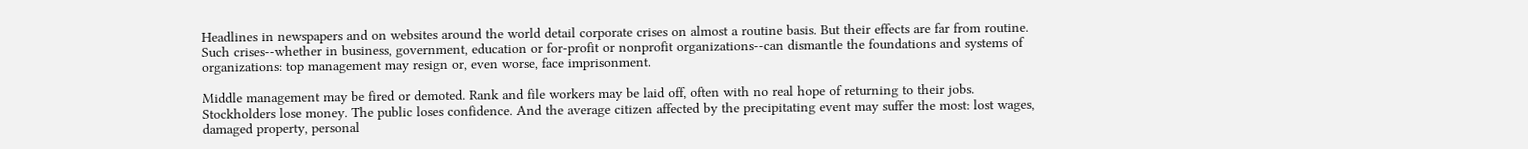Headlines in newspapers and on websites around the world detail corporate crises on almost a routine basis. But their effects are far from routine. Such crises--whether in business, government, education or for-profit or nonprofit organizations--can dismantle the foundations and systems of organizations: top management may resign or, even worse, face imprisonment.

Middle management may be fired or demoted. Rank and file workers may be laid off, often with no real hope of returning to their jobs. Stockholders lose money. The public loses confidence. And the average citizen affected by the precipitating event may suffer the most: lost wages, damaged property, personal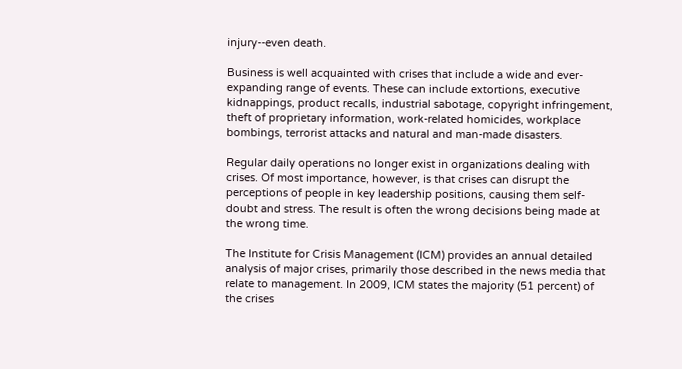injury--even death.

Business is well acquainted with crises that include a wide and ever-expanding range of events. These can include extortions, executive kidnappings, product recalls, industrial sabotage, copyright infringement, theft of proprietary information, work-related homicides, workplace bombings, terrorist attacks and natural and man-made disasters.

Regular daily operations no longer exist in organizations dealing with crises. Of most importance, however, is that crises can disrupt the perceptions of people in key leadership positions, causing them self-doubt and stress. The result is often the wrong decisions being made at the wrong time.

The Institute for Crisis Management (ICM) provides an annual detailed analysis of major crises, primarily those described in the news media that relate to management. In 2009, ICM states the majority (51 percent) of the crises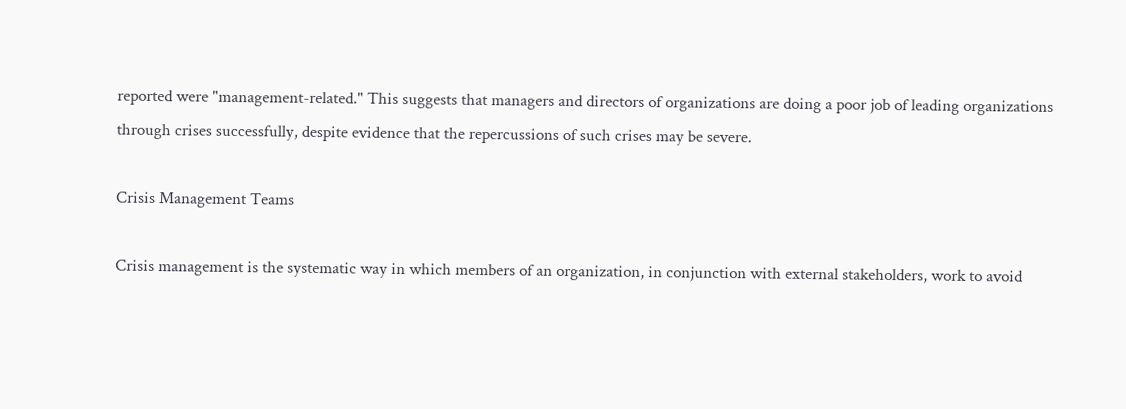reported were "management-related." This suggests that managers and directors of organizations are doing a poor job of leading organizations through crises successfully, despite evidence that the repercussions of such crises may be severe.

Crisis Management Teams

Crisis management is the systematic way in which members of an organization, in conjunction with external stakeholders, work to avoid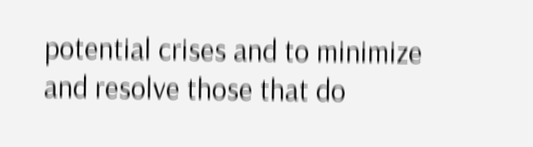potential crises and to minimize and resolve those that do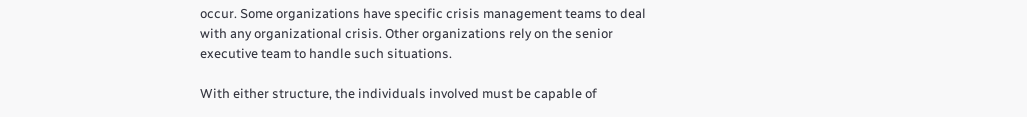occur. Some organizations have specific crisis management teams to deal with any organizational crisis. Other organizations rely on the senior executive team to handle such situations.

With either structure, the individuals involved must be capable of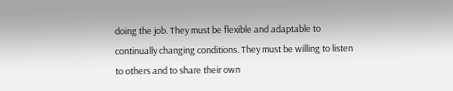doing the job. They must be flexible and adaptable to continually changing conditions. They must be willing to listen to others and to share their own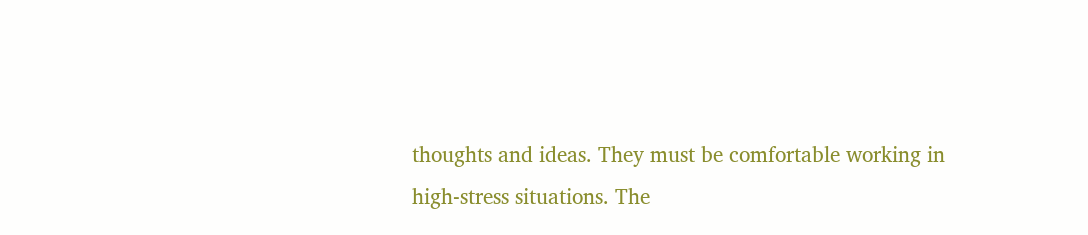thoughts and ideas. They must be comfortable working in high-stress situations. The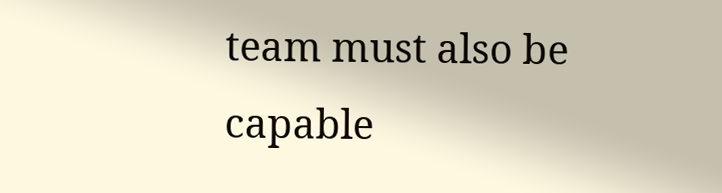team must also be capable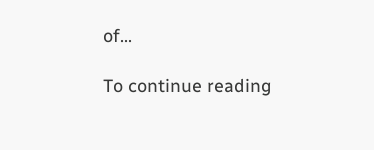of...

To continue reading